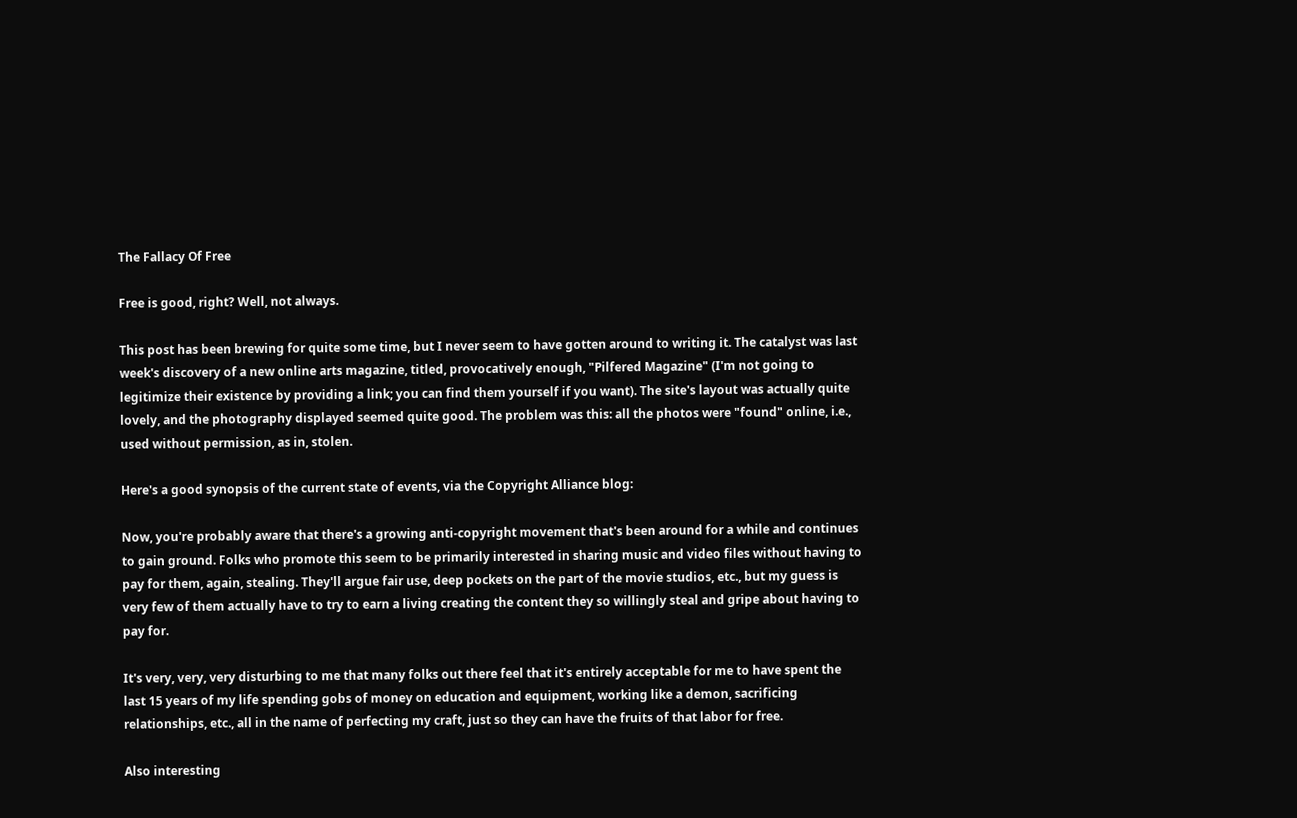The Fallacy Of Free

Free is good, right? Well, not always.

This post has been brewing for quite some time, but I never seem to have gotten around to writing it. The catalyst was last week's discovery of a new online arts magazine, titled, provocatively enough, "Pilfered Magazine" (I'm not going to legitimize their existence by providing a link; you can find them yourself if you want). The site's layout was actually quite lovely, and the photography displayed seemed quite good. The problem was this: all the photos were "found" online, i.e., used without permission, as in, stolen.

Here's a good synopsis of the current state of events, via the Copyright Alliance blog:

Now, you're probably aware that there's a growing anti-copyright movement that's been around for a while and continues to gain ground. Folks who promote this seem to be primarily interested in sharing music and video files without having to pay for them, again, stealing. They'll argue fair use, deep pockets on the part of the movie studios, etc., but my guess is very few of them actually have to try to earn a living creating the content they so willingly steal and gripe about having to pay for.

It's very, very, very disturbing to me that many folks out there feel that it's entirely acceptable for me to have spent the last 15 years of my life spending gobs of money on education and equipment, working like a demon, sacrificing relationships, etc., all in the name of perfecting my craft, just so they can have the fruits of that labor for free.

Also interesting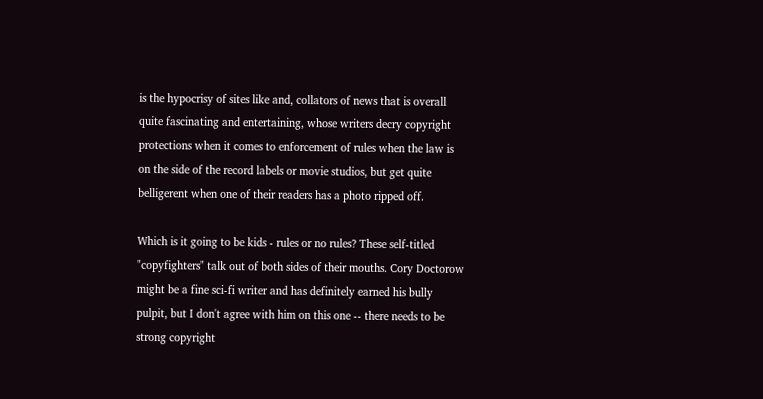is the hypocrisy of sites like and, collators of news that is overall quite fascinating and entertaining, whose writers decry copyright protections when it comes to enforcement of rules when the law is on the side of the record labels or movie studios, but get quite belligerent when one of their readers has a photo ripped off.

Which is it going to be kids - rules or no rules? These self-titled "copyfighters" talk out of both sides of their mouths. Cory Doctorow might be a fine sci-fi writer and has definitely earned his bully pulpit, but I don't agree with him on this one -- there needs to be strong copyright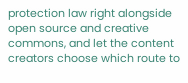protection law right alongside open source and creative commons, and let the content creators choose which route to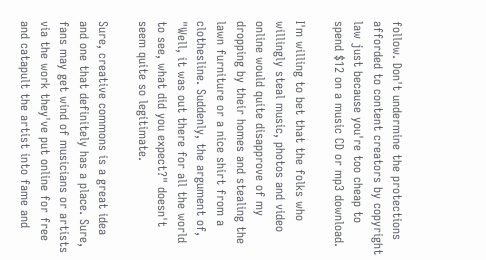follow. Don't undermine the protections afforded to content creators by copyright law just because you're too cheap to spend $12 on a music CD or mp3 download.

I'm willing to bet that the folks who willingly steal music, photos and video online would quite disapprove of my dropping by their homes and stealing the lawn furniture or a nice shirt from a clothesline. Suddenly, the argument of, "Well, it was out there for all the world to see, what did you expect?" doesn't seem quite so legitimate.

Sure, creative commons is a great idea and one that definitely has a place. Sure, fans may get wind of musicians or artists via the work they've put online for free and catapult the artist into fame and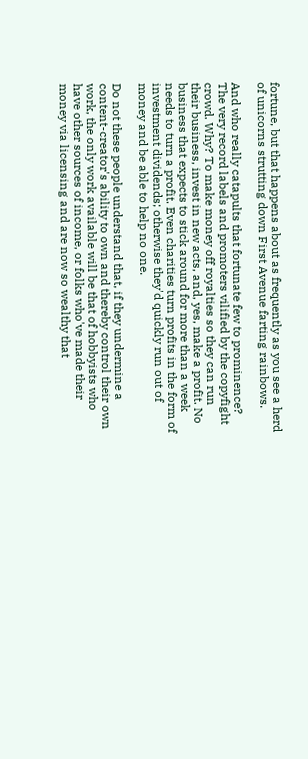fortune, but that happens about as frequently as you see a herd of unicorns strutting down First Avenue farting rainbows.

And who really catapults that fortunate few to prominence? The very record labels and promoters vilified by the copyfight crowd. Why? To make money off royalties so they can run their business, invest in new acts, and, yes, make a profit. No business that expects to stick around for more than a week needs to turn a profit. Even charities turn profits in the form of investment dividends; otherwise they'd quickly run out of money and be able to help no one.

Do not these people understand that, if they undermine a content-creator's ability to own and thereby control their own work, the only work available will be that of hobbyists who have other sources of income, or folks who've made their money via licensing and are now so wealthy that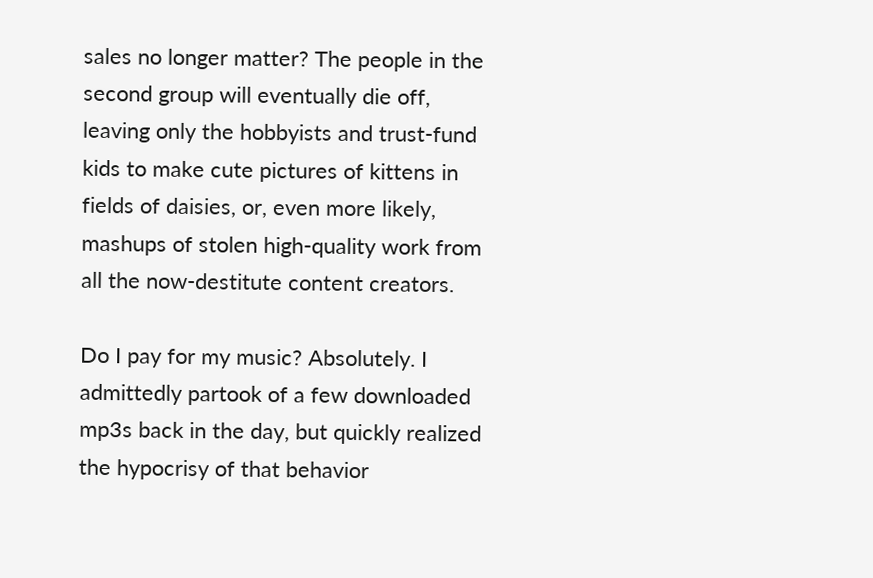sales no longer matter? The people in the second group will eventually die off, leaving only the hobbyists and trust-fund kids to make cute pictures of kittens in fields of daisies, or, even more likely, mashups of stolen high-quality work from all the now-destitute content creators.

Do I pay for my music? Absolutely. I admittedly partook of a few downloaded mp3s back in the day, but quickly realized the hypocrisy of that behavior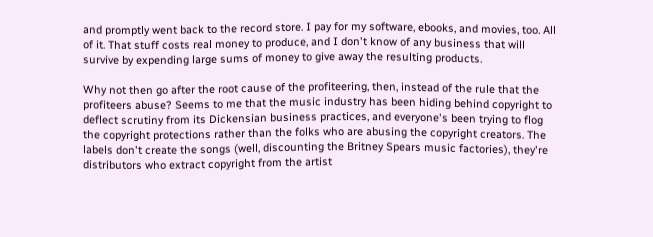and promptly went back to the record store. I pay for my software, ebooks, and movies, too. All of it. That stuff costs real money to produce, and I don't know of any business that will survive by expending large sums of money to give away the resulting products.

Why not then go after the root cause of the profiteering, then, instead of the rule that the profiteers abuse? Seems to me that the music industry has been hiding behind copyright to deflect scrutiny from its Dickensian business practices, and everyone's been trying to flog the copyright protections rather than the folks who are abusing the copyright creators. The labels don't create the songs (well, discounting the Britney Spears music factories), they're distributors who extract copyright from the artist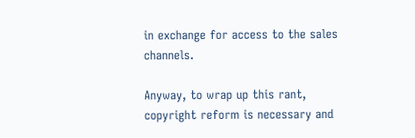in exchange for access to the sales channels.

Anyway, to wrap up this rant, copyright reform is necessary and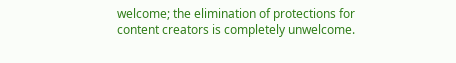welcome; the elimination of protections for content creators is completely unwelcome.